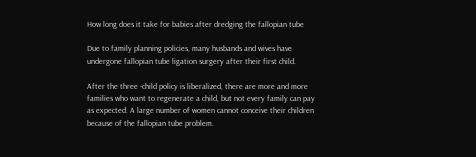How long does it take for babies after dredging the fallopian tube

Due to family planning policies, many husbands and wives have undergone fallopian tube ligation surgery after their first child.

After the three -child policy is liberalized, there are more and more families who want to regenerate a child, but not every family can pay as expected. A large number of women cannot conceive their children because of the fallopian tube problem.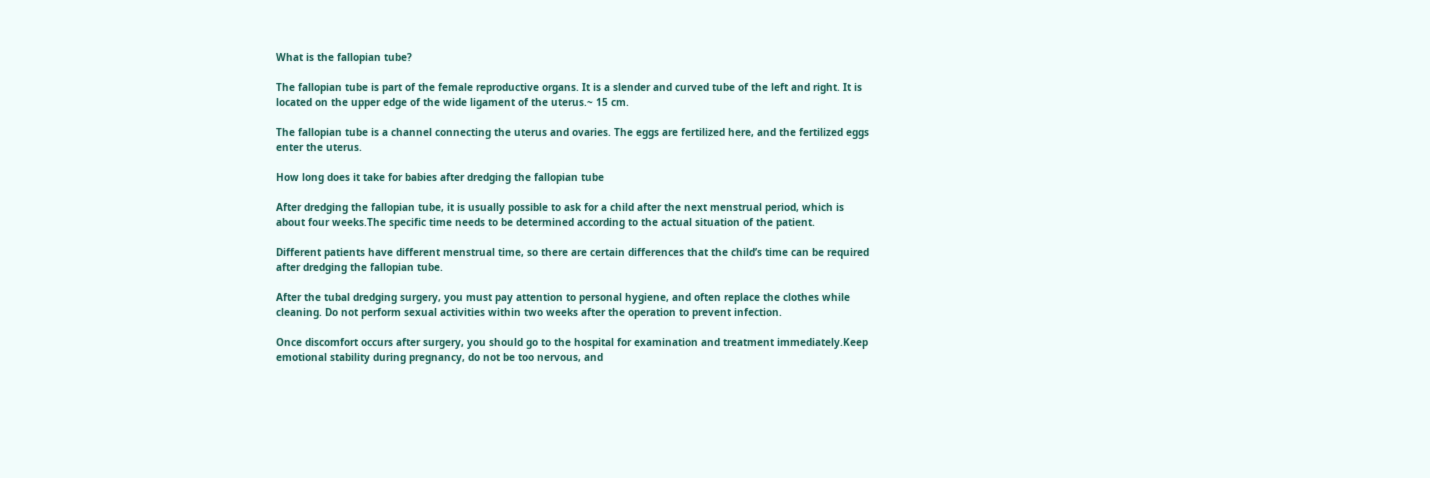What is the fallopian tube?

The fallopian tube is part of the female reproductive organs. It is a slender and curved tube of the left and right. It is located on the upper edge of the wide ligament of the uterus.~ 15 cm.

The fallopian tube is a channel connecting the uterus and ovaries. The eggs are fertilized here, and the fertilized eggs enter the uterus.

How long does it take for babies after dredging the fallopian tube

After dredging the fallopian tube, it is usually possible to ask for a child after the next menstrual period, which is about four weeks.The specific time needs to be determined according to the actual situation of the patient.

Different patients have different menstrual time, so there are certain differences that the child’s time can be required after dredging the fallopian tube.

After the tubal dredging surgery, you must pay attention to personal hygiene, and often replace the clothes while cleaning. Do not perform sexual activities within two weeks after the operation to prevent infection.

Once discomfort occurs after surgery, you should go to the hospital for examination and treatment immediately.Keep emotional stability during pregnancy, do not be too nervous, and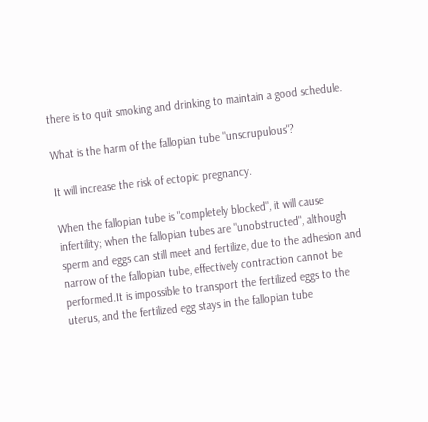there is to quit smoking and drinking to maintain a good schedule.

What is the harm of the fallopian tube "unscrupulous"?

It will increase the risk of ectopic pregnancy.

When the fallopian tube is "completely blocked", it will cause infertility; when the fallopian tubes are "unobstructed", although sperm and eggs can still meet and fertilize, due to the adhesion and narrow of the fallopian tube, effectively contraction cannot be performed.It is impossible to transport the fertilized eggs to the uterus, and the fertilized egg stays in the fallopian tube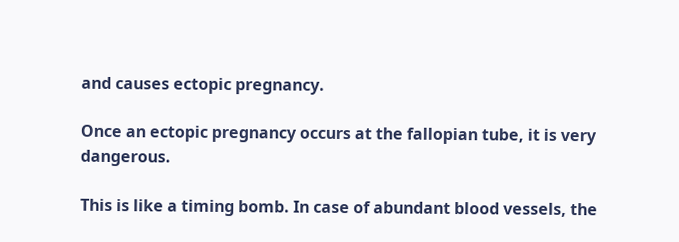and causes ectopic pregnancy.

Once an ectopic pregnancy occurs at the fallopian tube, it is very dangerous.

This is like a timing bomb. In case of abundant blood vessels, the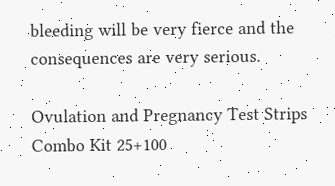bleeding will be very fierce and the consequences are very serious.

Ovulation and Pregnancy Test Strips Combo Kit 25+100